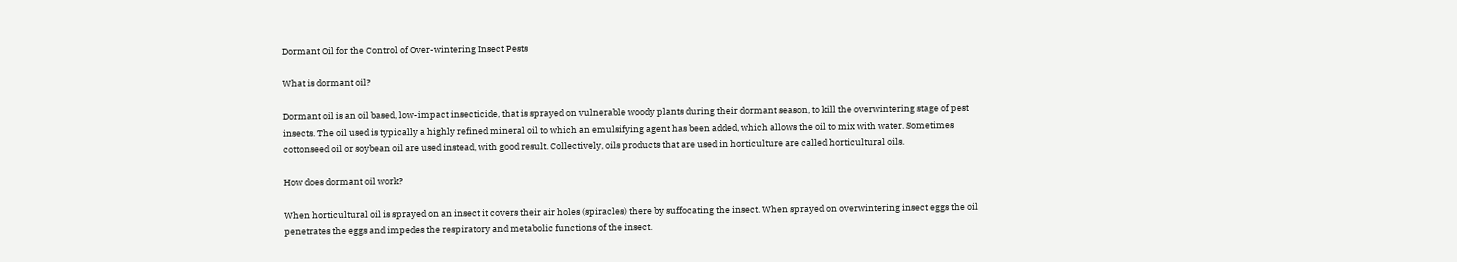Dormant Oil for the Control of Over-wintering Insect Pests

What is dormant oil?

Dormant oil is an oil based, low-impact insecticide, that is sprayed on vulnerable woody plants during their dormant season, to kill the overwintering stage of pest insects. The oil used is typically a highly refined mineral oil to which an emulsifying agent has been added, which allows the oil to mix with water. Sometimes cottonseed oil or soybean oil are used instead, with good result. Collectively, oils products that are used in horticulture are called horticultural oils.

How does dormant oil work?

When horticultural oil is sprayed on an insect it covers their air holes (spiracles) there by suffocating the insect. When sprayed on overwintering insect eggs the oil penetrates the eggs and impedes the respiratory and metabolic functions of the insect.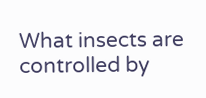What insects are controlled by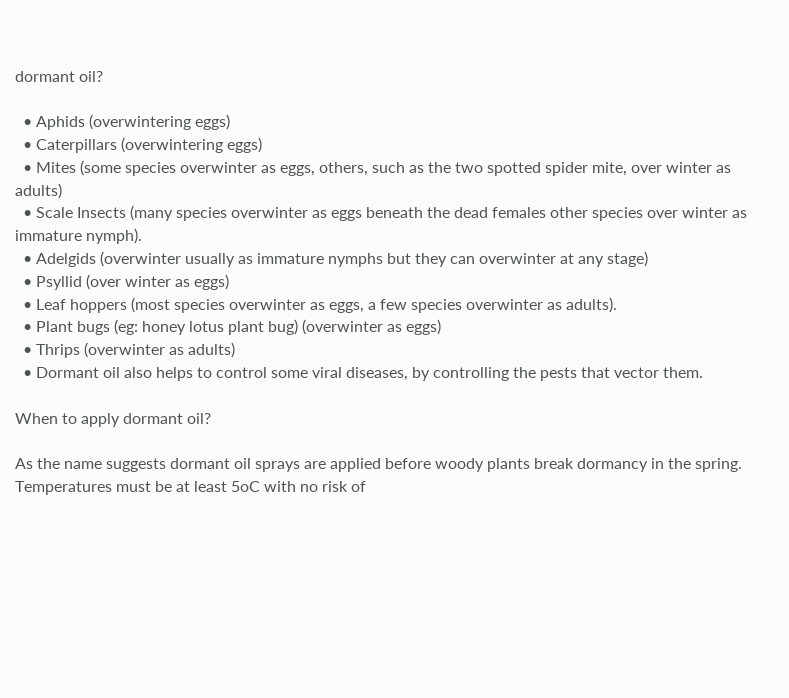dormant oil?

  • Aphids (overwintering eggs)
  • Caterpillars (overwintering eggs)
  • Mites (some species overwinter as eggs, others, such as the two spotted spider mite, over winter as adults)
  • Scale Insects (many species overwinter as eggs beneath the dead females other species over winter as immature nymph).
  • Adelgids (overwinter usually as immature nymphs but they can overwinter at any stage)
  • Psyllid (over winter as eggs)
  • Leaf hoppers (most species overwinter as eggs, a few species overwinter as adults).
  • Plant bugs (eg: honey lotus plant bug) (overwinter as eggs)
  • Thrips (overwinter as adults)
  • Dormant oil also helps to control some viral diseases, by controlling the pests that vector them.

When to apply dormant oil?

As the name suggests dormant oil sprays are applied before woody plants break dormancy in the spring. Temperatures must be at least 5oC with no risk of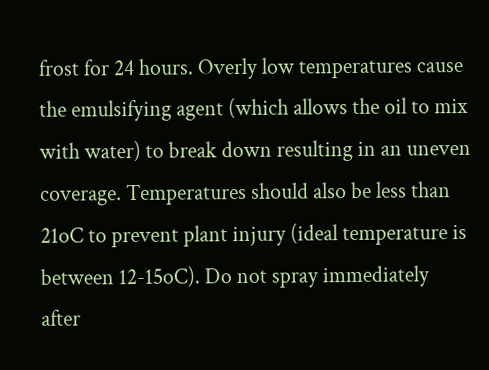frost for 24 hours. Overly low temperatures cause the emulsifying agent (which allows the oil to mix with water) to break down resulting in an uneven coverage. Temperatures should also be less than 21oC to prevent plant injury (ideal temperature is between 12-15oC). Do not spray immediately after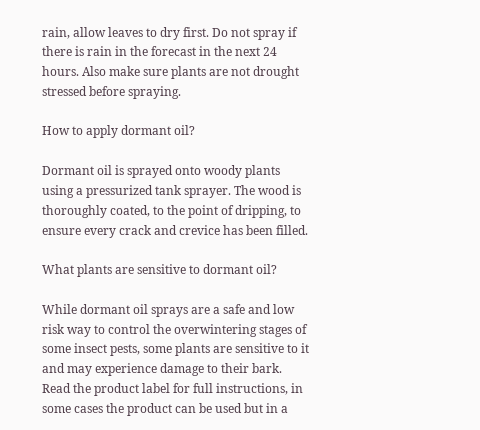rain, allow leaves to dry first. Do not spray if there is rain in the forecast in the next 24 hours. Also make sure plants are not drought stressed before spraying.

How to apply dormant oil?

Dormant oil is sprayed onto woody plants using a pressurized tank sprayer. The wood is thoroughly coated, to the point of dripping, to ensure every crack and crevice has been filled.

What plants are sensitive to dormant oil?

While dormant oil sprays are a safe and low risk way to control the overwintering stages of some insect pests, some plants are sensitive to it and may experience damage to their bark. Read the product label for full instructions, in some cases the product can be used but in a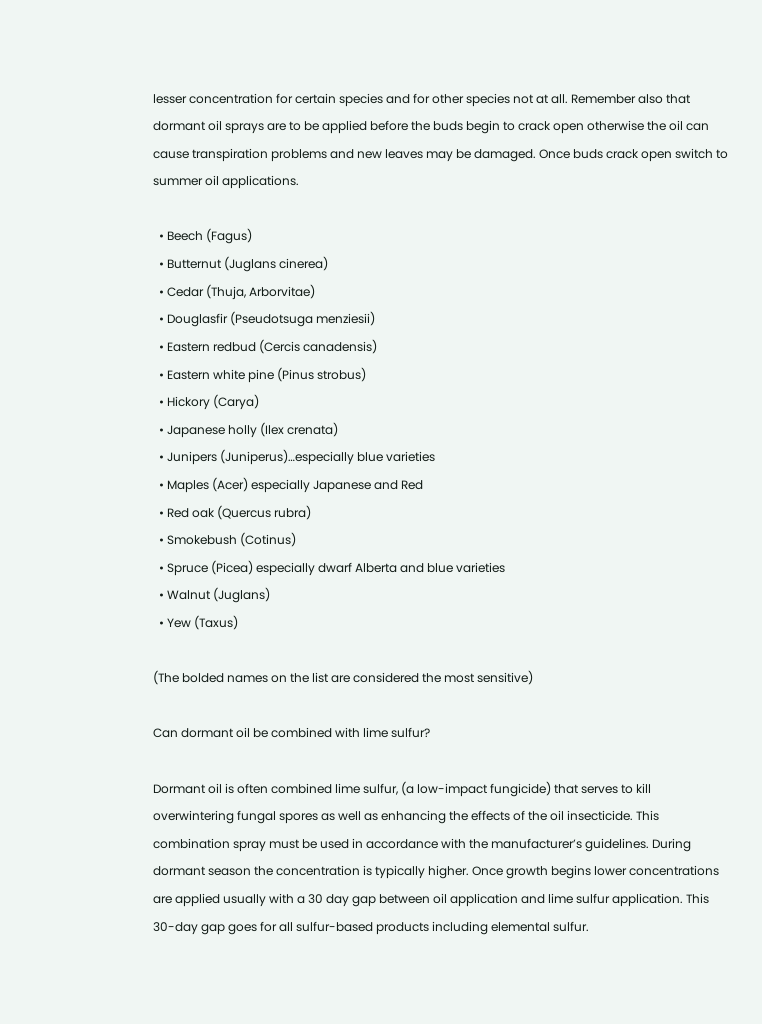lesser concentration for certain species and for other species not at all. Remember also that dormant oil sprays are to be applied before the buds begin to crack open otherwise the oil can cause transpiration problems and new leaves may be damaged. Once buds crack open switch to summer oil applications.

  • Beech (Fagus)
  • Butternut (Juglans cinerea)
  • Cedar (Thuja, Arborvitae)
  • Douglasfir (Pseudotsuga menziesii)
  • Eastern redbud (Cercis canadensis)
  • Eastern white pine (Pinus strobus)
  • Hickory (Carya)
  • Japanese holly (Ilex crenata)
  • Junipers (Juniperus)…especially blue varieties
  • Maples (Acer) especially Japanese and Red
  • Red oak (Quercus rubra)
  • Smokebush (Cotinus)
  • Spruce (Picea) especially dwarf Alberta and blue varieties
  • Walnut (Juglans)
  • Yew (Taxus)

(The bolded names on the list are considered the most sensitive)

Can dormant oil be combined with lime sulfur?

Dormant oil is often combined lime sulfur, (a low-impact fungicide) that serves to kill overwintering fungal spores as well as enhancing the effects of the oil insecticide. This combination spray must be used in accordance with the manufacturer’s guidelines. During dormant season the concentration is typically higher. Once growth begins lower concentrations are applied usually with a 30 day gap between oil application and lime sulfur application. This 30-day gap goes for all sulfur-based products including elemental sulfur.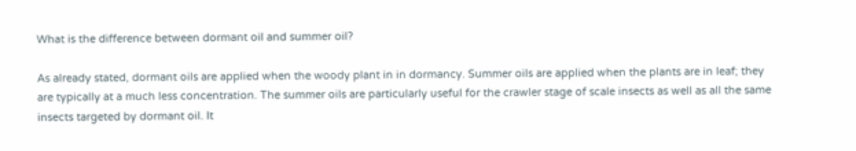What is the difference between dormant oil and summer oil?

As already stated, dormant oils are applied when the woody plant in in dormancy. Summer oils are applied when the plants are in leaf; they are typically at a much less concentration. The summer oils are particularly useful for the crawler stage of scale insects as well as all the same insects targeted by dormant oil. It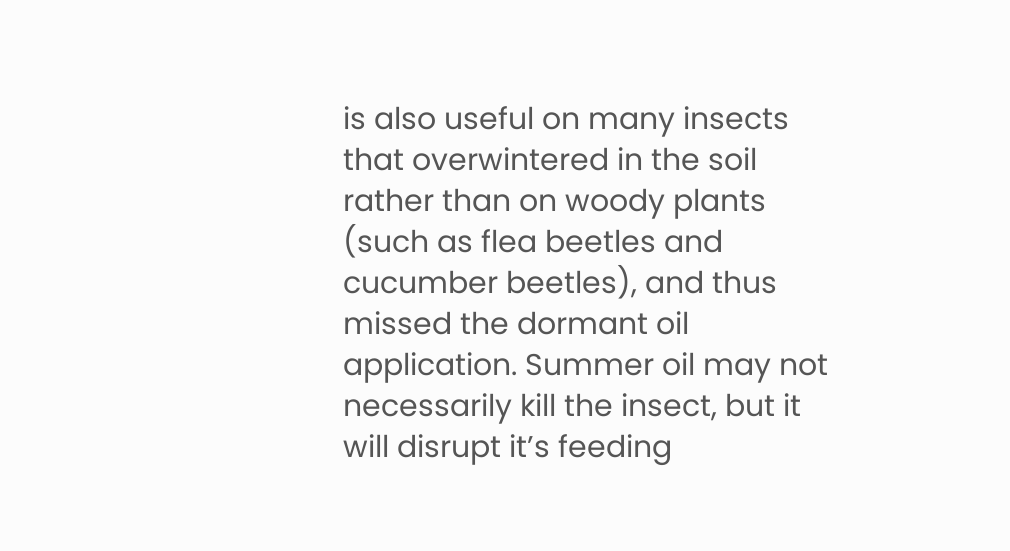is also useful on many insects that overwintered in the soil rather than on woody plants (such as flea beetles and cucumber beetles), and thus missed the dormant oil application. Summer oil may not necessarily kill the insect, but it will disrupt it’s feeding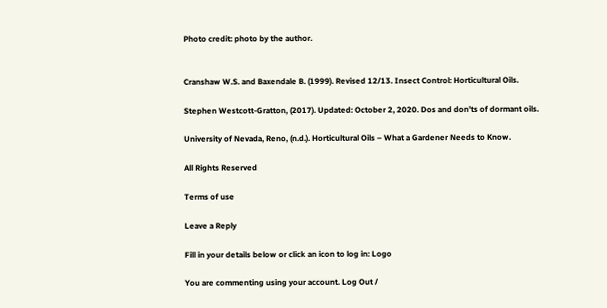Photo credit: photo by the author.


Cranshaw W.S. and Baxendale B. (1999). Revised 12/13. Insect Control: Horticultural Oils.

Stephen Westcott-Gratton, (2017). Updated: October 2, 2020. Dos and don’ts of dormant oils.

University of Nevada, Reno, (n.d.). Horticultural Oils – What a Gardener Needs to Know.

All Rights Reserved

Terms of use

Leave a Reply

Fill in your details below or click an icon to log in: Logo

You are commenting using your account. Log Out /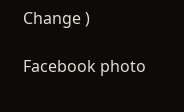Change )

Facebook photo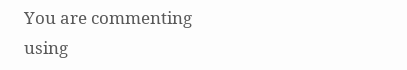You are commenting using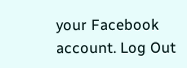your Facebook account. Log Out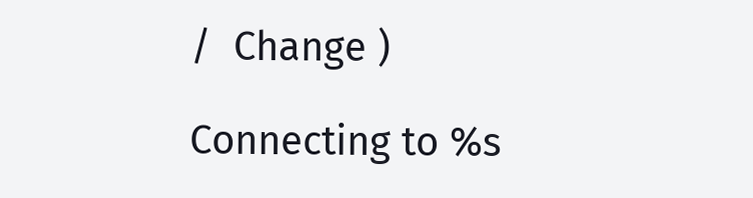/  Change )

Connecting to %s